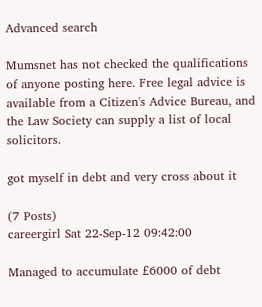Advanced search

Mumsnet has not checked the qualifications of anyone posting here. Free legal advice is available from a Citizen's Advice Bureau, and the Law Society can supply a list of local solicitors.

got myself in debt and very cross about it

(7 Posts)
careergirl Sat 22-Sep-12 09:42:00

Managed to accumulate £6000 of debt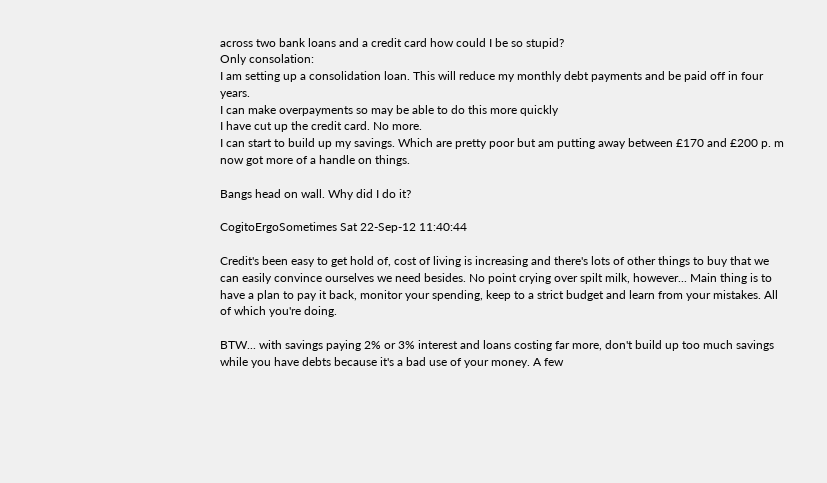across two bank loans and a credit card how could I be so stupid?
Only consolation:
I am setting up a consolidation loan. This will reduce my monthly debt payments and be paid off in four years.
I can make overpayments so may be able to do this more quickly
I have cut up the credit card. No more.
I can start to build up my savings. Which are pretty poor but am putting away between £170 and £200 p. m now got more of a handle on things.

Bangs head on wall. Why did I do it?

CogitoErgoSometimes Sat 22-Sep-12 11:40:44

Credit's been easy to get hold of, cost of living is increasing and there's lots of other things to buy that we can easily convince ourselves we need besides. No point crying over spilt milk, however... Main thing is to have a plan to pay it back, monitor your spending, keep to a strict budget and learn from your mistakes. All of which you're doing.

BTW... with savings paying 2% or 3% interest and loans costing far more, don't build up too much savings while you have debts because it's a bad use of your money. A few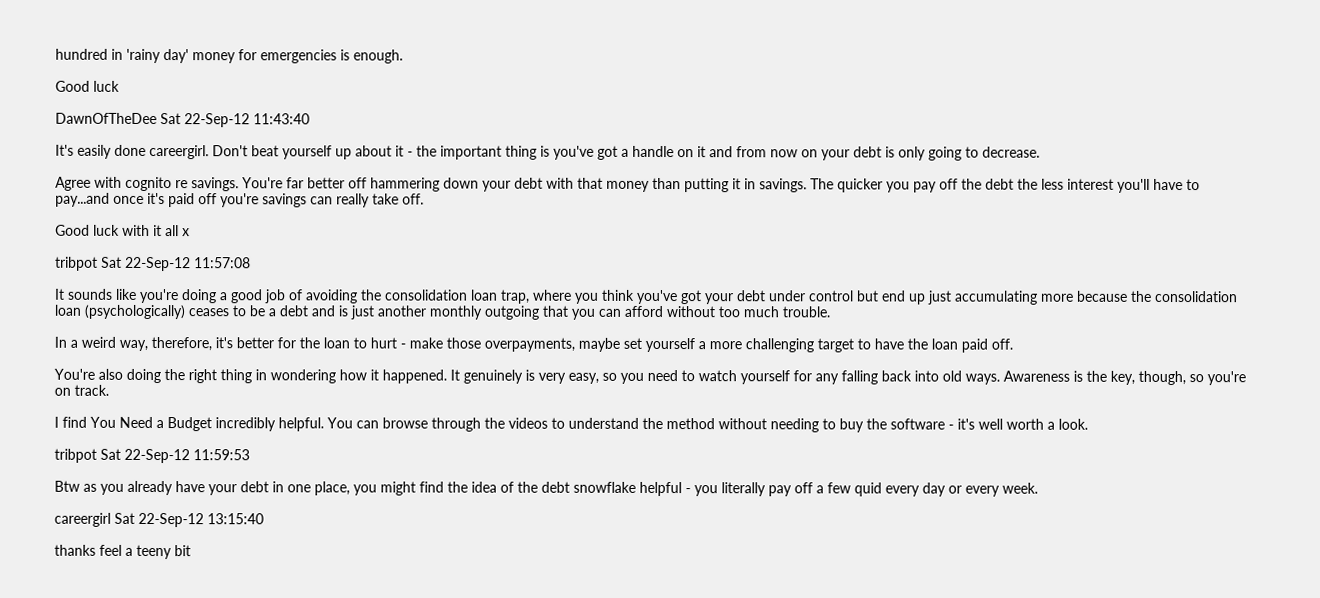hundred in 'rainy day' money for emergencies is enough.

Good luck

DawnOfTheDee Sat 22-Sep-12 11:43:40

It's easily done careergirl. Don't beat yourself up about it - the important thing is you've got a handle on it and from now on your debt is only going to decrease.

Agree with cognito re savings. You're far better off hammering down your debt with that money than putting it in savings. The quicker you pay off the debt the less interest you'll have to pay...and once it's paid off you're savings can really take off.

Good luck with it all x

tribpot Sat 22-Sep-12 11:57:08

It sounds like you're doing a good job of avoiding the consolidation loan trap, where you think you've got your debt under control but end up just accumulating more because the consolidation loan (psychologically) ceases to be a debt and is just another monthly outgoing that you can afford without too much trouble.

In a weird way, therefore, it's better for the loan to hurt - make those overpayments, maybe set yourself a more challenging target to have the loan paid off.

You're also doing the right thing in wondering how it happened. It genuinely is very easy, so you need to watch yourself for any falling back into old ways. Awareness is the key, though, so you're on track.

I find You Need a Budget incredibly helpful. You can browse through the videos to understand the method without needing to buy the software - it's well worth a look.

tribpot Sat 22-Sep-12 11:59:53

Btw as you already have your debt in one place, you might find the idea of the debt snowflake helpful - you literally pay off a few quid every day or every week.

careergirl Sat 22-Sep-12 13:15:40

thanks feel a teeny bit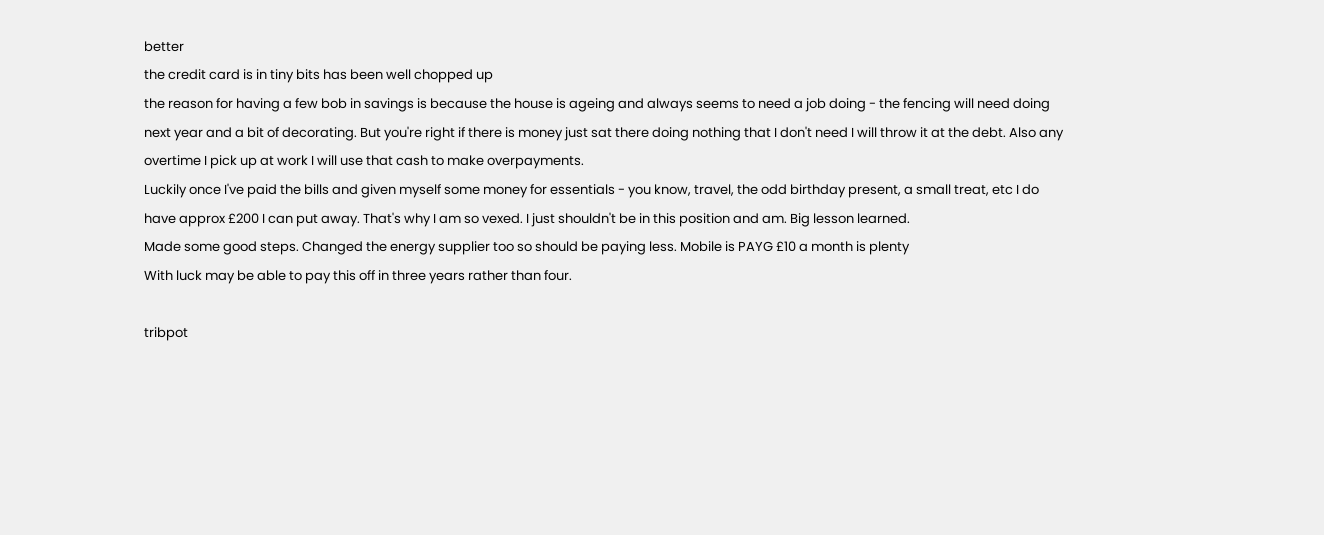better
the credit card is in tiny bits has been well chopped up
the reason for having a few bob in savings is because the house is ageing and always seems to need a job doing - the fencing will need doing next year and a bit of decorating. But you're right if there is money just sat there doing nothing that I don't need I will throw it at the debt. Also any overtime I pick up at work I will use that cash to make overpayments.
Luckily once I've paid the bills and given myself some money for essentials - you know, travel, the odd birthday present, a small treat, etc I do have approx £200 I can put away. That's why I am so vexed. I just shouldn't be in this position and am. Big lesson learned.
Made some good steps. Changed the energy supplier too so should be paying less. Mobile is PAYG £10 a month is plenty
With luck may be able to pay this off in three years rather than four.

tribpot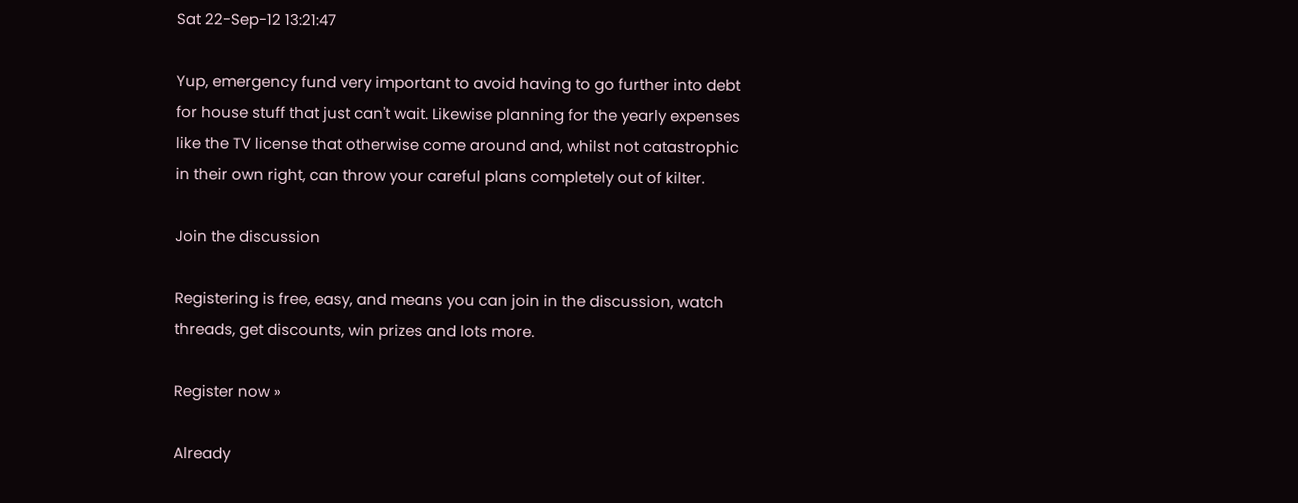Sat 22-Sep-12 13:21:47

Yup, emergency fund very important to avoid having to go further into debt for house stuff that just can't wait. Likewise planning for the yearly expenses like the TV license that otherwise come around and, whilst not catastrophic in their own right, can throw your careful plans completely out of kilter.

Join the discussion

Registering is free, easy, and means you can join in the discussion, watch threads, get discounts, win prizes and lots more.

Register now »

Already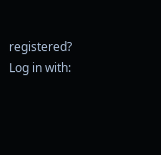registered? Log in with: